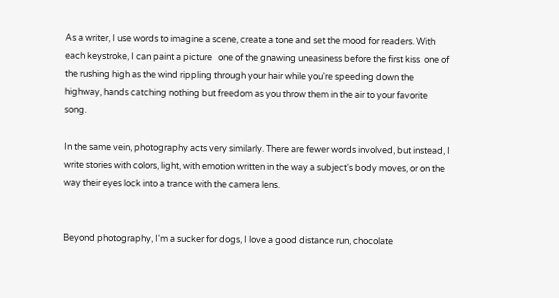As a writer, I use words to imagine a scene, create a tone and set the mood for readers. With each keystroke, I can paint a picture   one of the gnawing uneasiness before the first kiss  one of the rushing high as the wind rippling through your hair while you're speeding down the highway, hands catching nothing but freedom as you throw them in the air to your favorite song.

In the same vein, photography acts very similarly. There are fewer words involved, but instead, I write stories with colors, light, with emotion written in the way a subject's body moves, or on the way their eyes lock into a trance with the camera lens.


Beyond photography, I'm a sucker for dogs, I love a good distance run, chocolate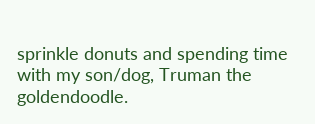sprinkle donuts and spending time with my son/dog, Truman the goldendoodle.